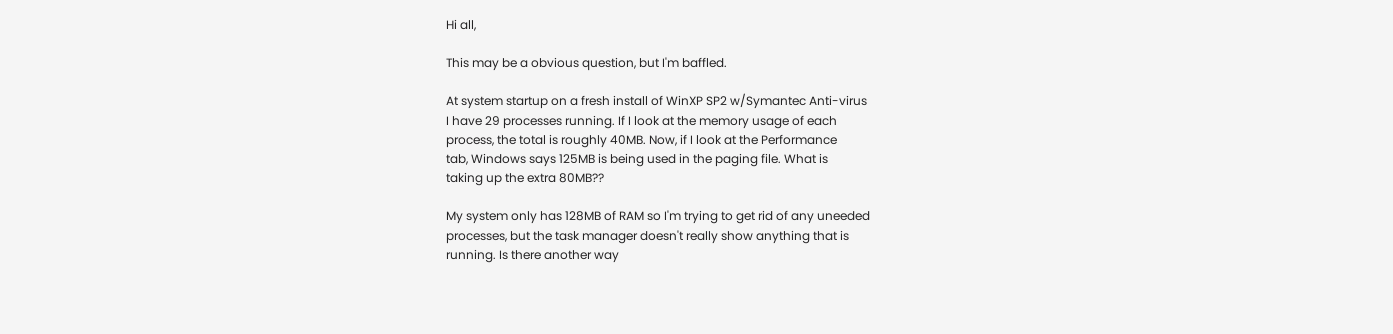Hi all,

This may be a obvious question, but I'm baffled.

At system startup on a fresh install of WinXP SP2 w/Symantec Anti-virus
I have 29 processes running. If I look at the memory usage of each
process, the total is roughly 40MB. Now, if I look at the Performance
tab, Windows says 125MB is being used in the paging file. What is
taking up the extra 80MB??

My system only has 128MB of RAM so I'm trying to get rid of any uneeded
processes, but the task manager doesn't really show anything that is
running. Is there another way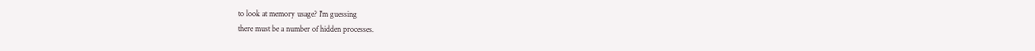to look at memory usage? I'm guessing
there must be a number of hidden processes.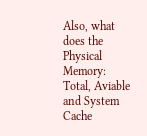Also, what does the Physical Memory: Total, Aviable and System Cache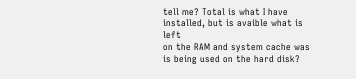tell me? Total is what I have installed, but is avaible what is left
on the RAM and system cache was is being used on the hard disk?